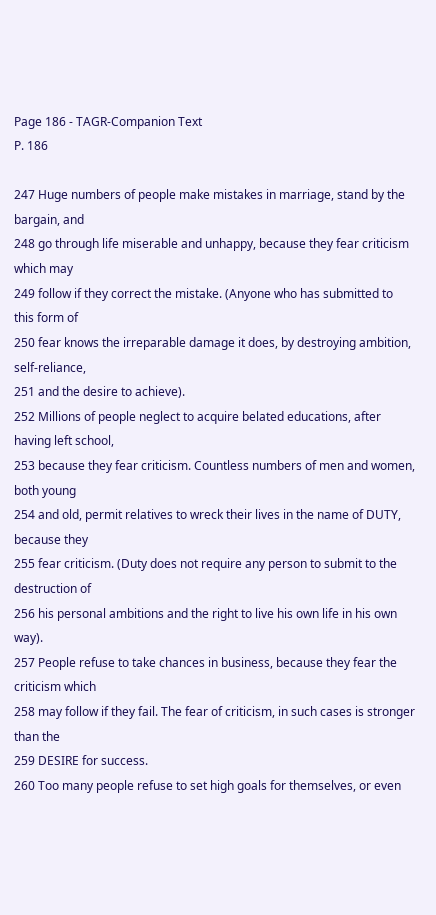Page 186 - TAGR-Companion Text
P. 186

247 Huge numbers of people make mistakes in marriage, stand by the bargain, and
248 go through life miserable and unhappy, because they fear criticism which may
249 follow if they correct the mistake. (Anyone who has submitted to this form of
250 fear knows the irreparable damage it does, by destroying ambition, self-reliance,
251 and the desire to achieve).
252 Millions of people neglect to acquire belated educations, after having left school,
253 because they fear criticism. Countless numbers of men and women, both young
254 and old, permit relatives to wreck their lives in the name of DUTY, because they
255 fear criticism. (Duty does not require any person to submit to the destruction of
256 his personal ambitions and the right to live his own life in his own way).
257 People refuse to take chances in business, because they fear the criticism which
258 may follow if they fail. The fear of criticism, in such cases is stronger than the
259 DESIRE for success.
260 Too many people refuse to set high goals for themselves, or even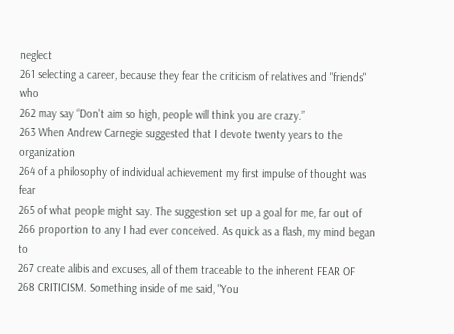neglect
261 selecting a career, because they fear the criticism of relatives and "friends" who
262 may say “Don't aim so high, people will think you are crazy.”
263 When Andrew Carnegie suggested that I devote twenty years to the organization
264 of a philosophy of individual achievement my first impulse of thought was fear
265 of what people might say. The suggestion set up a goal for me, far out of
266 proportion to any I had ever conceived. As quick as a flash, my mind began to
267 create alibis and excuses, all of them traceable to the inherent FEAR OF
268 CRITICISM. Something inside of me said, "You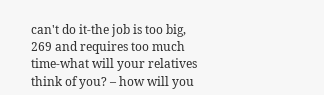can't do it-the job is too big,
269 and requires too much time-what will your relatives think of you? – how will you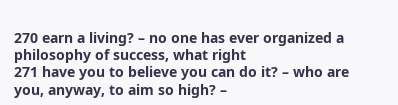270 earn a living? – no one has ever organized a philosophy of success, what right
271 have you to believe you can do it? – who are you, anyway, to aim so high? –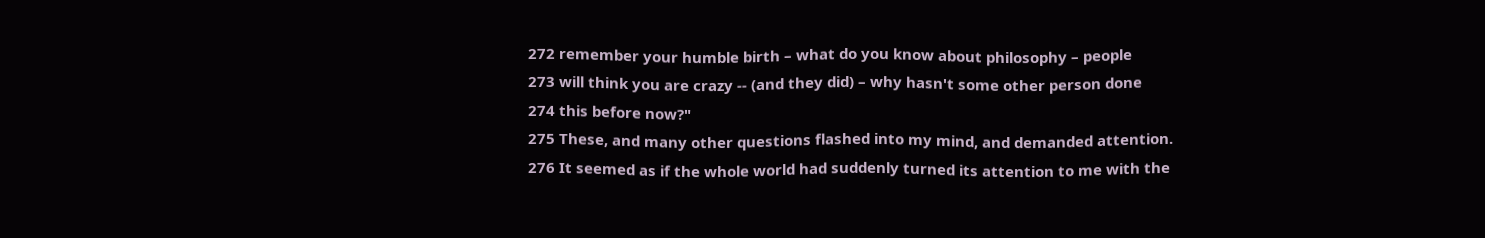272 remember your humble birth – what do you know about philosophy – people
273 will think you are crazy -- (and they did) – why hasn't some other person done
274 this before now?"
275 These, and many other questions flashed into my mind, and demanded attention.
276 It seemed as if the whole world had suddenly turned its attention to me with the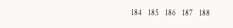184   185   186   187   188